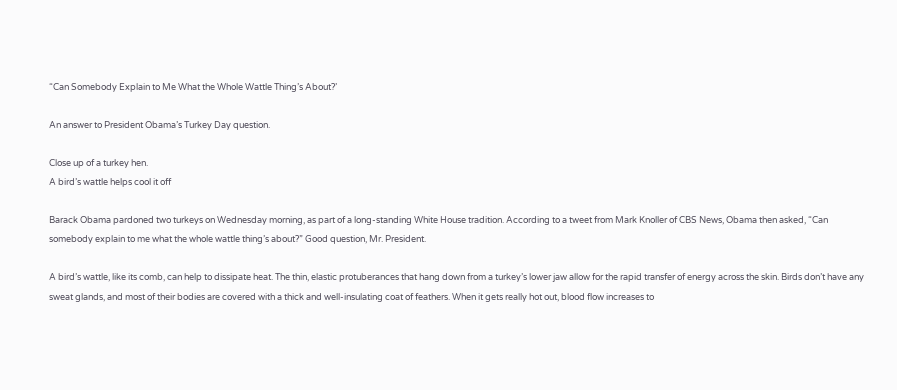“Can Somebody Explain to Me What the Whole Wattle Thing’s About?’

An answer to President Obama’s Turkey Day question.

Close up of a turkey hen.
A bird’s wattle helps cool it off

Barack Obama pardoned two turkeys on Wednesday morning, as part of a long-standing White House tradition. According to a tweet from Mark Knoller of CBS News, Obama then asked, “Can somebody explain to me what the whole wattle thing’s about?” Good question, Mr. President.

A bird’s wattle, like its comb, can help to dissipate heat. The thin, elastic protuberances that hang down from a turkey’s lower jaw allow for the rapid transfer of energy across the skin. Birds don’t have any sweat glands, and most of their bodies are covered with a thick and well-insulating coat of feathers. When it gets really hot out, blood flow increases to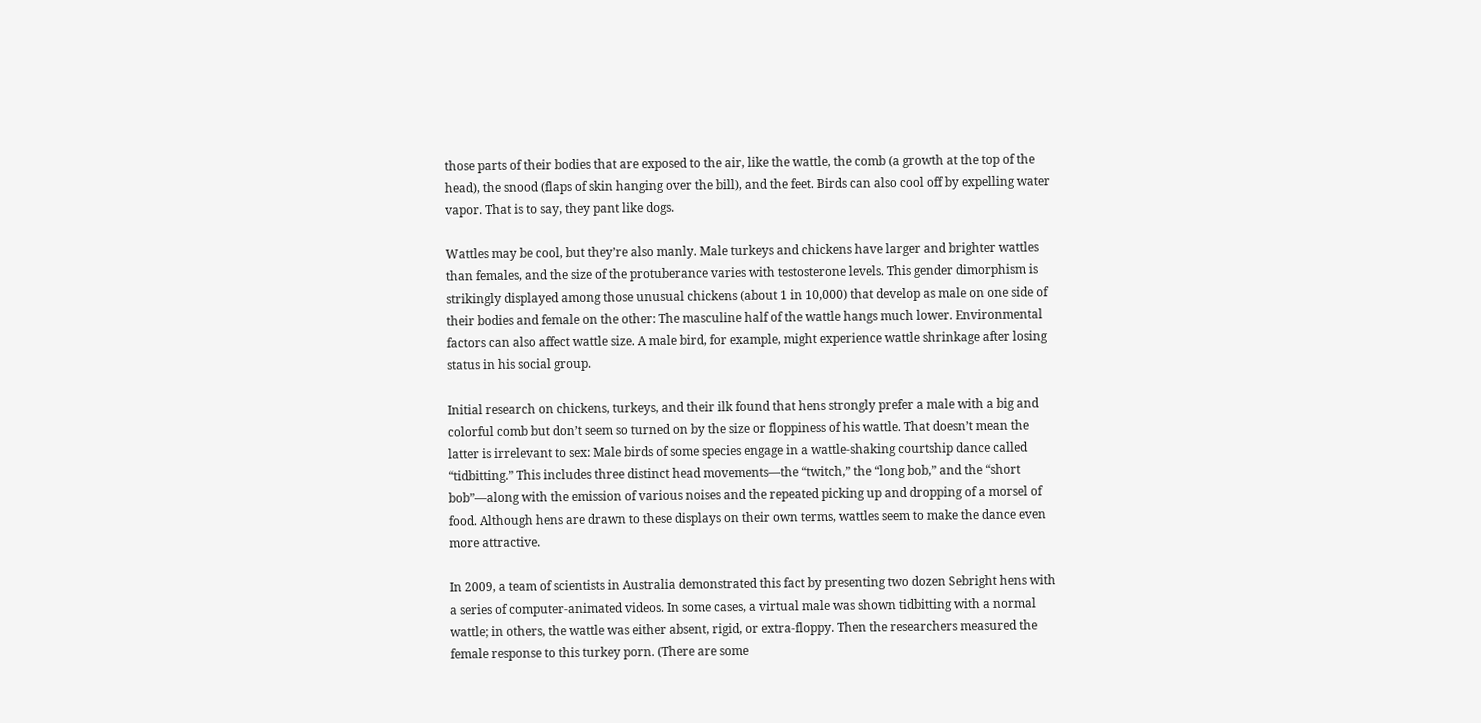those parts of their bodies that are exposed to the air, like the wattle, the comb (a growth at the top of the head), the snood (flaps of skin hanging over the bill), and the feet. Birds can also cool off by expelling water vapor. That is to say, they pant like dogs.

Wattles may be cool, but they’re also manly. Male turkeys and chickens have larger and brighter wattles than females, and the size of the protuberance varies with testosterone levels. This gender dimorphism is strikingly displayed among those unusual chickens (about 1 in 10,000) that develop as male on one side of their bodies and female on the other: The masculine half of the wattle hangs much lower. Environmental factors can also affect wattle size. A male bird, for example, might experience wattle shrinkage after losing status in his social group.

Initial research on chickens, turkeys, and their ilk found that hens strongly prefer a male with a big and colorful comb but don’t seem so turned on by the size or floppiness of his wattle. That doesn’t mean the latter is irrelevant to sex: Male birds of some species engage in a wattle-shaking courtship dance called “tidbitting.” This includes three distinct head movements—the “twitch,” the “long bob,” and the “short bob”—along with the emission of various noises and the repeated picking up and dropping of a morsel of food. Although hens are drawn to these displays on their own terms, wattles seem to make the dance even more attractive.

In 2009, a team of scientists in Australia demonstrated this fact by presenting two dozen Sebright hens with a series of computer-animated videos. In some cases, a virtual male was shown tidbitting with a normal wattle; in others, the wattle was either absent, rigid, or extra-floppy. Then the researchers measured the female response to this turkey porn. (There are some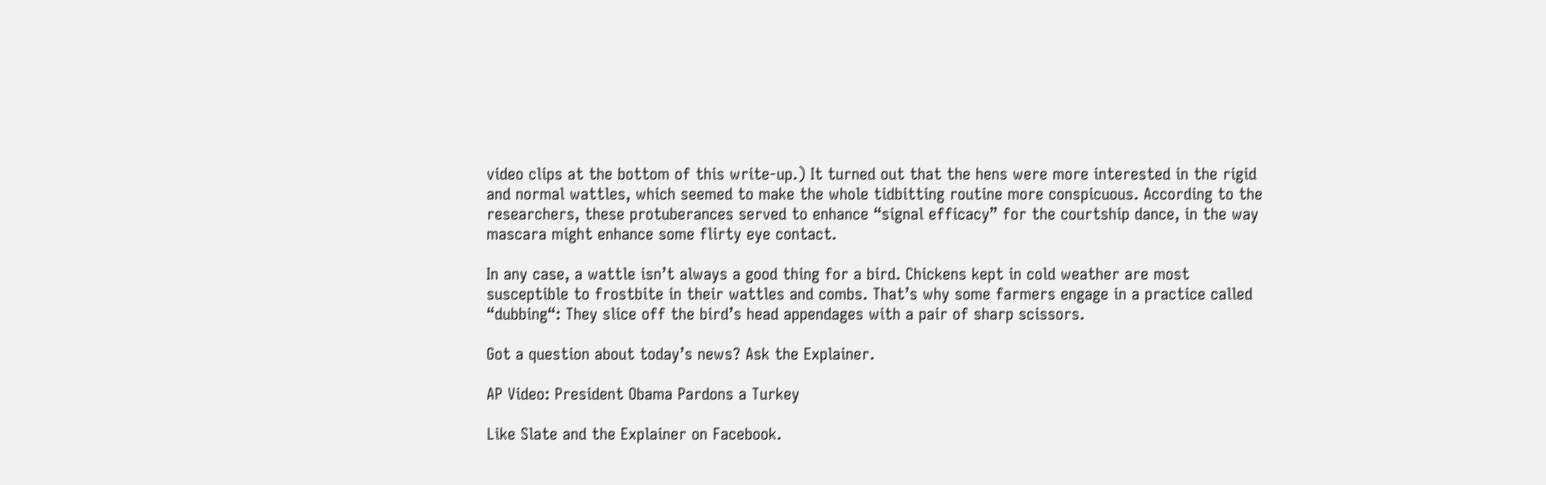video clips at the bottom of this write-up.) It turned out that the hens were more interested in the rigid and normal wattles, which seemed to make the whole tidbitting routine more conspicuous. According to the researchers, these protuberances served to enhance “signal efficacy” for the courtship dance, in the way mascara might enhance some flirty eye contact.

In any case, a wattle isn’t always a good thing for a bird. Chickens kept in cold weather are most susceptible to frostbite in their wattles and combs. That’s why some farmers engage in a practice called “dubbing“: They slice off the bird’s head appendages with a pair of sharp scissors.

Got a question about today’s news? Ask the Explainer.

AP Video: President Obama Pardons a Turkey

Like Slate and the Explainer on Facebook.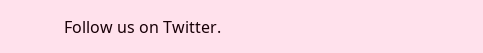Follow us on Twitter.